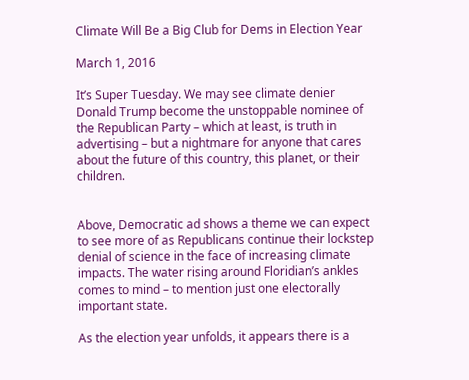Climate Will Be a Big Club for Dems in Election Year

March 1, 2016

It’s Super Tuesday. We may see climate denier Donald Trump become the unstoppable nominee of the Republican Party – which at least, is truth in advertising – but a nightmare for anyone that cares about the future of this country, this planet, or their children.


Above, Democratic ad shows a theme we can expect to see more of as Republicans continue their lockstep denial of science in the face of increasing climate impacts. The water rising around Floridian’s ankles comes to mind – to mention just one electorally important state.

As the election year unfolds, it appears there is a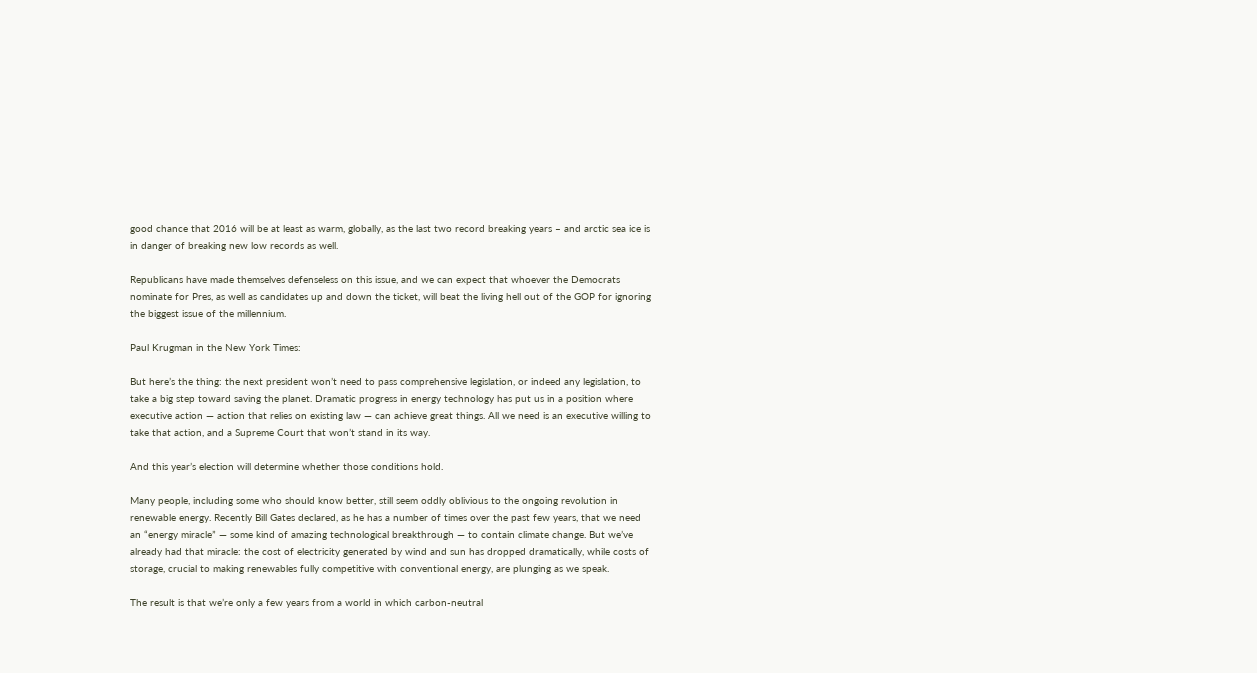good chance that 2016 will be at least as warm, globally, as the last two record breaking years – and arctic sea ice is in danger of breaking new low records as well.

Republicans have made themselves defenseless on this issue, and we can expect that whoever the Democrats nominate for Pres, as well as candidates up and down the ticket, will beat the living hell out of the GOP for ignoring the biggest issue of the millennium.

Paul Krugman in the New York Times:

But here’s the thing: the next president won’t need to pass comprehensive legislation, or indeed any legislation, to take a big step toward saving the planet. Dramatic progress in energy technology has put us in a position where executive action — action that relies on existing law — can achieve great things. All we need is an executive willing to take that action, and a Supreme Court that won’t stand in its way.

And this year’s election will determine whether those conditions hold.

Many people, including some who should know better, still seem oddly oblivious to the ongoing revolution in renewable energy. Recently Bill Gates declared, as he has a number of times over the past few years, that we need an “energy miracle” — some kind of amazing technological breakthrough — to contain climate change. But we’ve already had that miracle: the cost of electricity generated by wind and sun has dropped dramatically, while costs of storage, crucial to making renewables fully competitive with conventional energy, are plunging as we speak.

The result is that we’re only a few years from a world in which carbon-neutral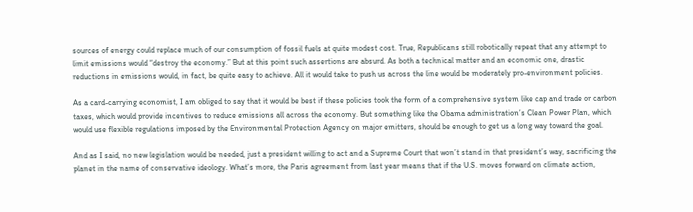sources of energy could replace much of our consumption of fossil fuels at quite modest cost. True, Republicans still robotically repeat that any attempt to limit emissions would “destroy the economy.” But at this point such assertions are absurd. As both a technical matter and an economic one, drastic reductions in emissions would, in fact, be quite easy to achieve. All it would take to push us across the line would be moderately pro-environment policies.

As a card-carrying economist, I am obliged to say that it would be best if these policies took the form of a comprehensive system like cap and trade or carbon taxes, which would provide incentives to reduce emissions all across the economy. But something like the Obama administration’s Clean Power Plan, which would use flexible regulations imposed by the Environmental Protection Agency on major emitters, should be enough to get us a long way toward the goal.

And as I said, no new legislation would be needed, just a president willing to act and a Supreme Court that won’t stand in that president’s way, sacrificing the planet in the name of conservative ideology. What’s more, the Paris agreement from last year means that if the U.S. moves forward on climate action,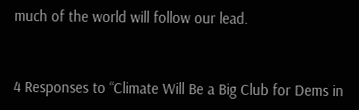much of the world will follow our lead.


4 Responses to “Climate Will Be a Big Club for Dems in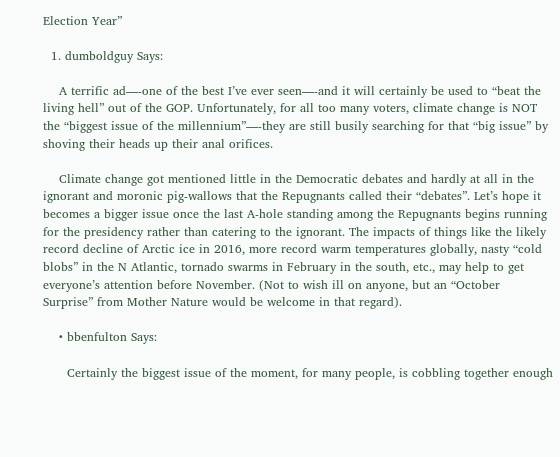Election Year”

  1. dumboldguy Says:

    A terrific ad—-one of the best I’ve ever seen—-and it will certainly be used to “beat the living hell” out of the GOP. Unfortunately, for all too many voters, climate change is NOT the “biggest issue of the millennium”—-they are still busily searching for that “big issue” by shoving their heads up their anal orifices.

    Climate change got mentioned little in the Democratic debates and hardly at all in the ignorant and moronic pig-wallows that the Repugnants called their “debates”. Let’s hope it becomes a bigger issue once the last A-hole standing among the Repugnants begins running for the presidency rather than catering to the ignorant. The impacts of things like the likely record decline of Arctic ice in 2016, more record warm temperatures globally, nasty “cold blobs” in the N Atlantic, tornado swarms in February in the south, etc., may help to get everyone’s attention before November. (Not to wish ill on anyone, but an “October Surprise” from Mother Nature would be welcome in that regard).

    • bbenfulton Says:

      Certainly the biggest issue of the moment, for many people, is cobbling together enough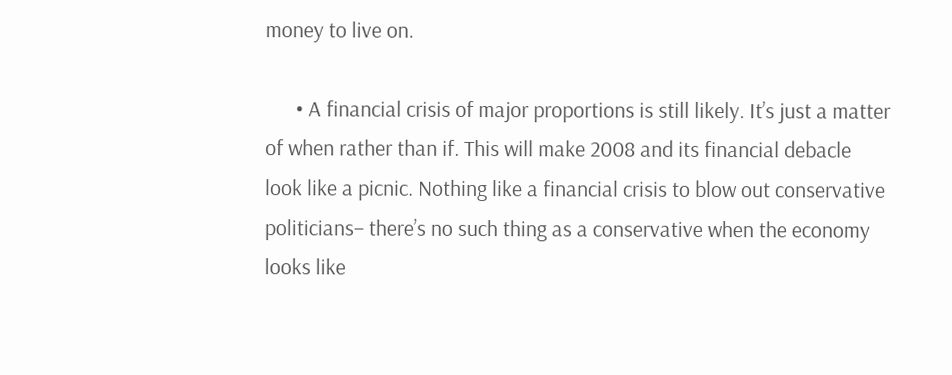money to live on.

      • A financial crisis of major proportions is still likely. It’s just a matter of when rather than if. This will make 2008 and its financial debacle look like a picnic. Nothing like a financial crisis to blow out conservative politicians– there’s no such thing as a conservative when the economy looks like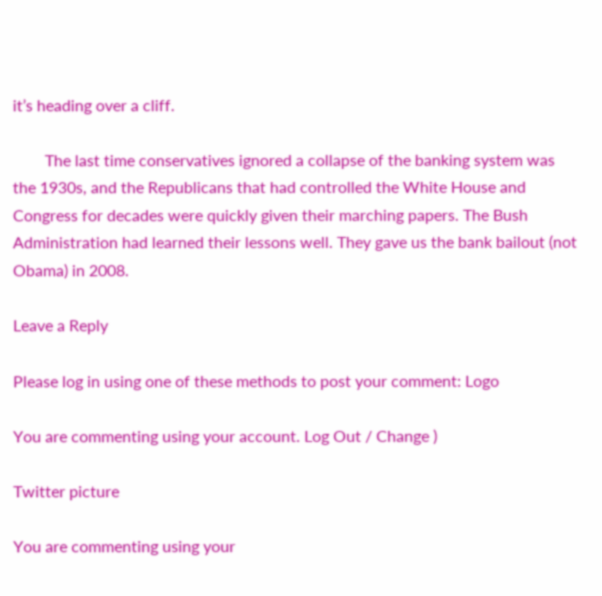it’s heading over a cliff.

        The last time conservatives ignored a collapse of the banking system was the 1930s, and the Republicans that had controlled the White House and Congress for decades were quickly given their marching papers. The Bush Administration had learned their lessons well. They gave us the bank bailout (not Obama) in 2008.

Leave a Reply

Please log in using one of these methods to post your comment: Logo

You are commenting using your account. Log Out / Change )

Twitter picture

You are commenting using your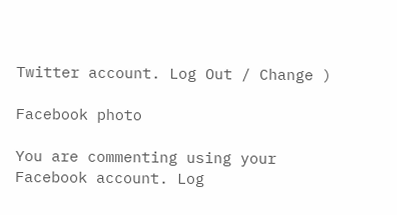Twitter account. Log Out / Change )

Facebook photo

You are commenting using your Facebook account. Log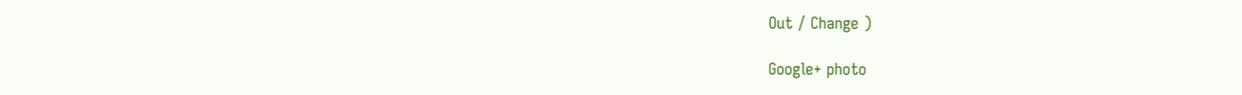Out / Change )

Google+ photo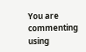You are commenting using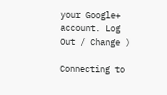your Google+ account. Log Out / Change )

Connecting to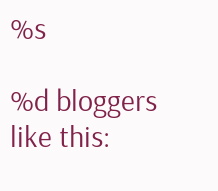%s

%d bloggers like this: